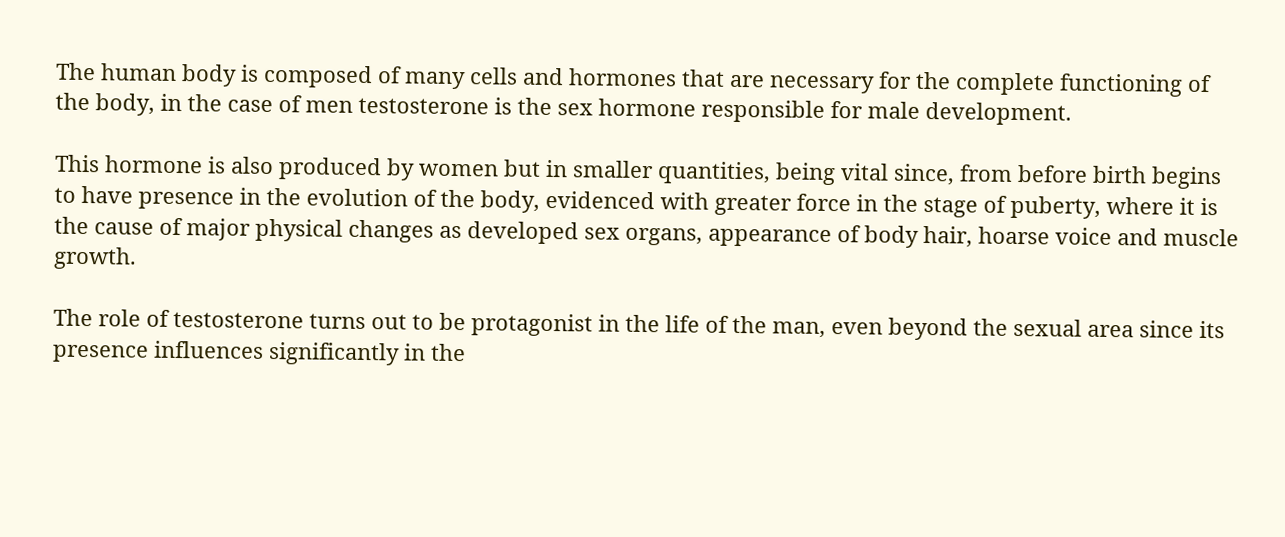The human body is composed of many cells and hormones that are necessary for the complete functioning of the body, in the case of men testosterone is the sex hormone responsible for male development.

This hormone is also produced by women but in smaller quantities, being vital since, from before birth begins to have presence in the evolution of the body, evidenced with greater force in the stage of puberty, where it is the cause of major physical changes as developed sex organs, appearance of body hair, hoarse voice and muscle growth.

The role of testosterone turns out to be protagonist in the life of the man, even beyond the sexual area since its presence influences significantly in the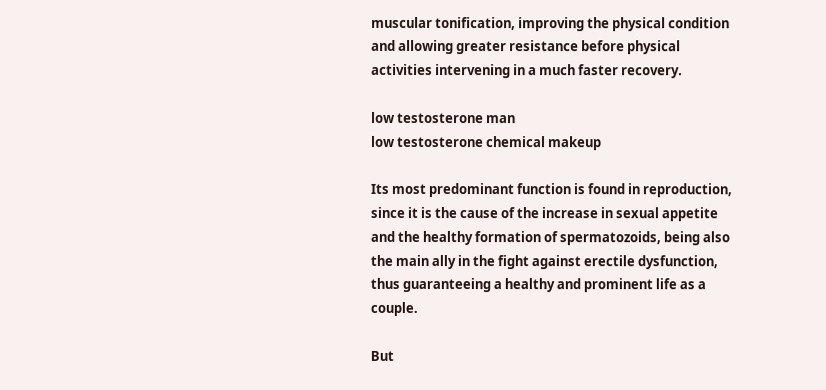muscular tonification, improving the physical condition and allowing greater resistance before physical activities intervening in a much faster recovery.

low testosterone man
low testosterone chemical makeup

Its most predominant function is found in reproduction, since it is the cause of the increase in sexual appetite and the healthy formation of spermatozoids, being also the main ally in the fight against erectile dysfunction, thus guaranteeing a healthy and prominent life as a couple.

But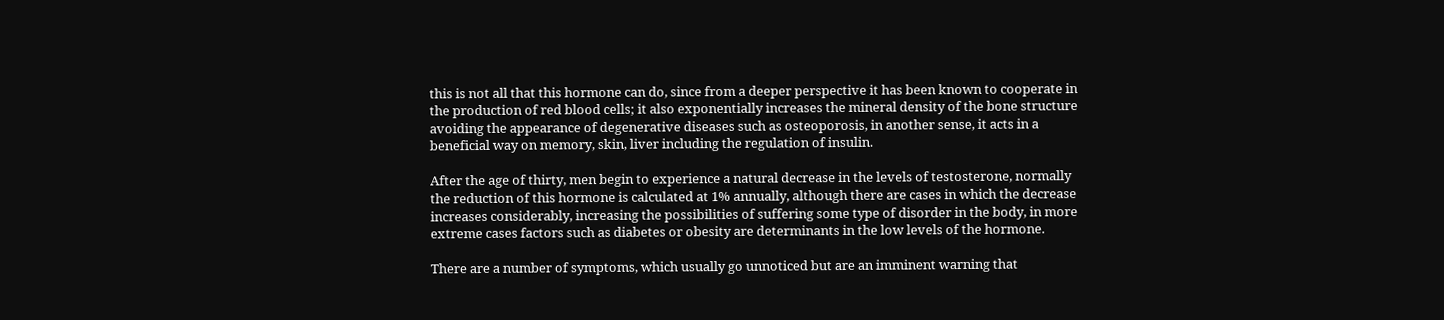this is not all that this hormone can do, since from a deeper perspective it has been known to cooperate in the production of red blood cells; it also exponentially increases the mineral density of the bone structure avoiding the appearance of degenerative diseases such as osteoporosis, in another sense, it acts in a beneficial way on memory, skin, liver including the regulation of insulin.

After the age of thirty, men begin to experience a natural decrease in the levels of testosterone, normally the reduction of this hormone is calculated at 1% annually, although there are cases in which the decrease increases considerably, increasing the possibilities of suffering some type of disorder in the body, in more extreme cases factors such as diabetes or obesity are determinants in the low levels of the hormone.

There are a number of symptoms, which usually go unnoticed but are an imminent warning that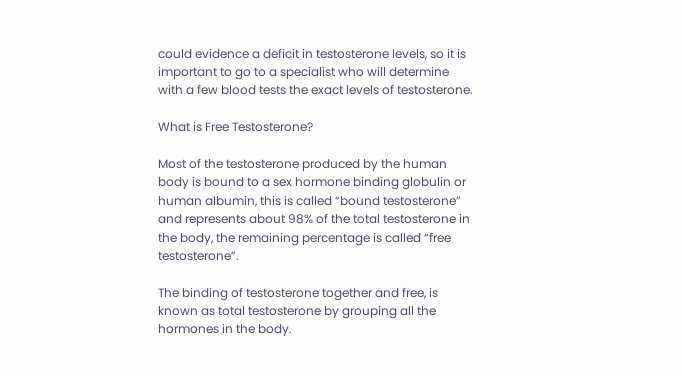could evidence a deficit in testosterone levels, so it is important to go to a specialist who will determine with a few blood tests the exact levels of testosterone.

What is Free Testosterone?

Most of the testosterone produced by the human body is bound to a sex hormone binding globulin or human albumin, this is called “bound testosterone” and represents about 98% of the total testosterone in the body, the remaining percentage is called “free testosterone”.

The binding of testosterone together and free, is known as total testosterone by grouping all the hormones in the body.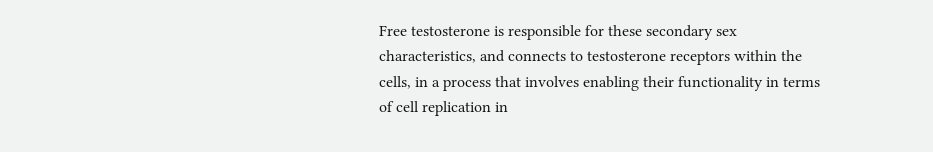Free testosterone is responsible for these secondary sex characteristics, and connects to testosterone receptors within the cells, in a process that involves enabling their functionality in terms of cell replication in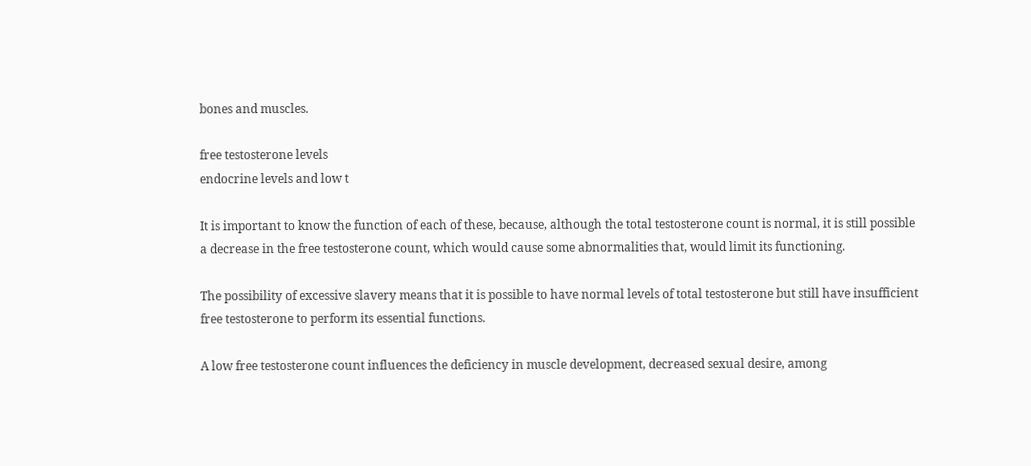bones and muscles.

free testosterone levels
endocrine levels and low t

It is important to know the function of each of these, because, although the total testosterone count is normal, it is still possible a decrease in the free testosterone count, which would cause some abnormalities that, would limit its functioning.

The possibility of excessive slavery means that it is possible to have normal levels of total testosterone but still have insufficient free testosterone to perform its essential functions.

A low free testosterone count influences the deficiency in muscle development, decreased sexual desire, among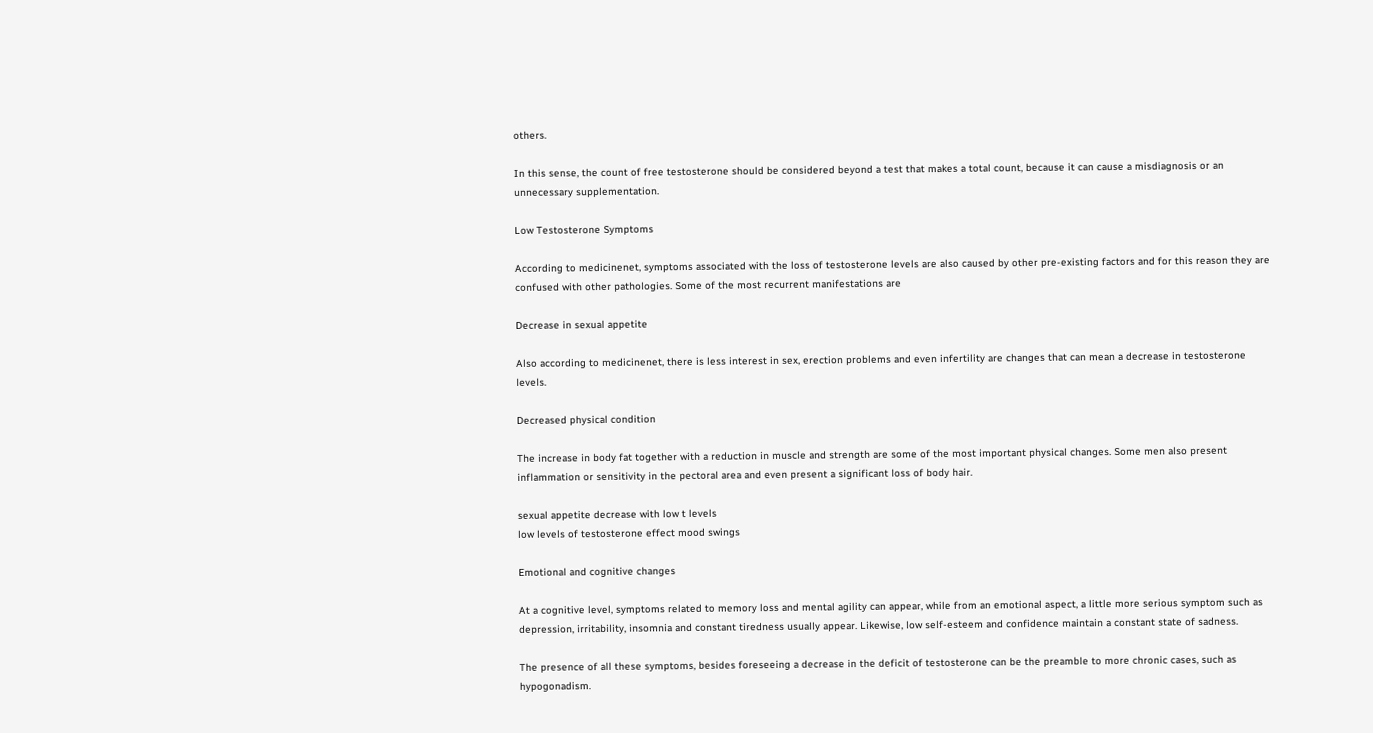others.

In this sense, the count of free testosterone should be considered beyond a test that makes a total count, because it can cause a misdiagnosis or an unnecessary supplementation.

Low Testosterone Symptoms

According to medicinenet, symptoms associated with the loss of testosterone levels are also caused by other pre-existing factors and for this reason they are confused with other pathologies. Some of the most recurrent manifestations are

Decrease in sexual appetite

Also according to medicinenet, there is less interest in sex, erection problems and even infertility are changes that can mean a decrease in testosterone levels.

Decreased physical condition

The increase in body fat together with a reduction in muscle and strength are some of the most important physical changes. Some men also present inflammation or sensitivity in the pectoral area and even present a significant loss of body hair.

sexual appetite decrease with low t levels
low levels of testosterone effect mood swings

Emotional and cognitive changes

At a cognitive level, symptoms related to memory loss and mental agility can appear, while from an emotional aspect, a little more serious symptom such as depression, irritability, insomnia and constant tiredness usually appear. Likewise, low self-esteem and confidence maintain a constant state of sadness.

The presence of all these symptoms, besides foreseeing a decrease in the deficit of testosterone can be the preamble to more chronic cases, such as hypogonadism.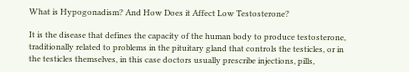What is Hypogonadism? And How Does it Affect Low Testosterone?

It is the disease that defines the capacity of the human body to produce testosterone, traditionally related to problems in the pituitary gland that controls the testicles, or in the testicles themselves, in this case doctors usually prescribe injections, pills,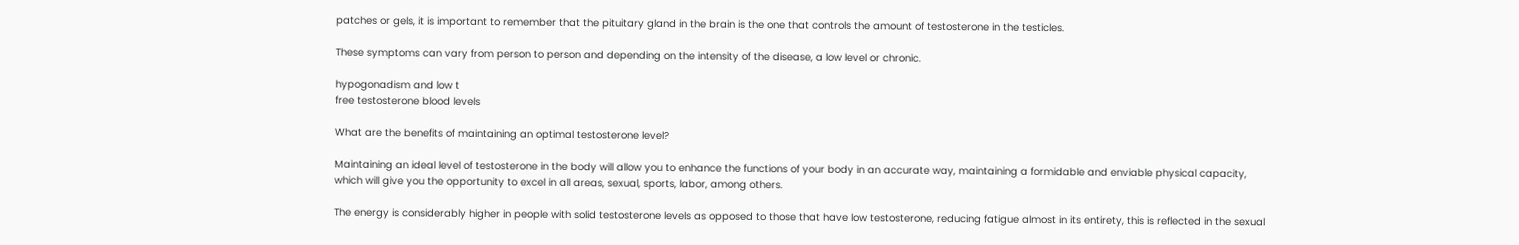patches or gels, it is important to remember that the pituitary gland in the brain is the one that controls the amount of testosterone in the testicles.

These symptoms can vary from person to person and depending on the intensity of the disease, a low level or chronic.

hypogonadism and low t
free testosterone blood levels

What are the benefits of maintaining an optimal testosterone level?

Maintaining an ideal level of testosterone in the body will allow you to enhance the functions of your body in an accurate way, maintaining a formidable and enviable physical capacity, which will give you the opportunity to excel in all areas, sexual, sports, labor, among others.

The energy is considerably higher in people with solid testosterone levels as opposed to those that have low testosterone, reducing fatigue almost in its entirety, this is reflected in the sexual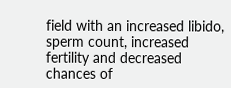field with an increased libido, sperm count, increased fertility and decreased chances of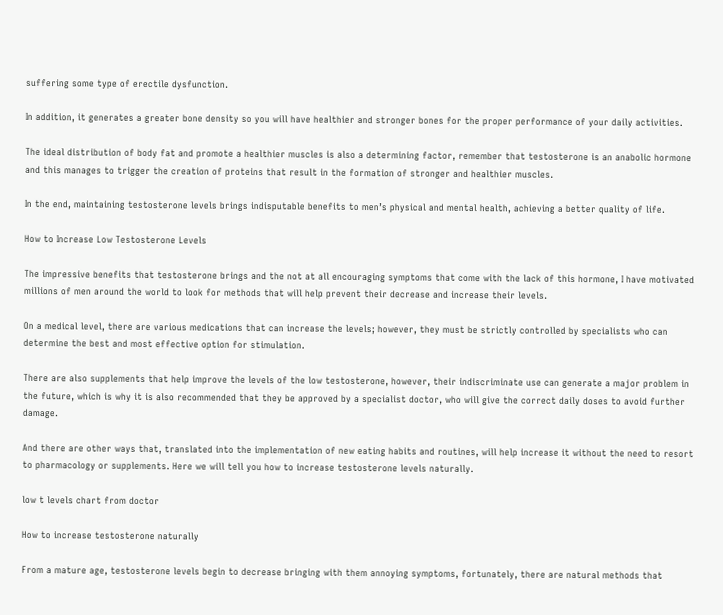suffering some type of erectile dysfunction.

In addition, it generates a greater bone density so you will have healthier and stronger bones for the proper performance of your daily activities.

The ideal distribution of body fat and promote a healthier muscles is also a determining factor, remember that testosterone is an anabolic hormone and this manages to trigger the creation of proteins that result in the formation of stronger and healthier muscles.

In the end, maintaining testosterone levels brings indisputable benefits to men’s physical and mental health, achieving a better quality of life.

How to Increase Low Testosterone Levels

The impressive benefits that testosterone brings and the not at all encouraging symptoms that come with the lack of this hormone, I have motivated millions of men around the world to look for methods that will help prevent their decrease and increase their levels.

On a medical level, there are various medications that can increase the levels; however, they must be strictly controlled by specialists who can determine the best and most effective option for stimulation.

There are also supplements that help improve the levels of the low testosterone, however, their indiscriminate use can generate a major problem in the future, which is why it is also recommended that they be approved by a specialist doctor, who will give the correct daily doses to avoid further damage.

And there are other ways that, translated into the implementation of new eating habits and routines, will help increase it without the need to resort to pharmacology or supplements. Here we will tell you how to increase testosterone levels naturally.

low t levels chart from doctor

How to increase testosterone naturally

From a mature age, testosterone levels begin to decrease bringing with them annoying symptoms, fortunately, there are natural methods that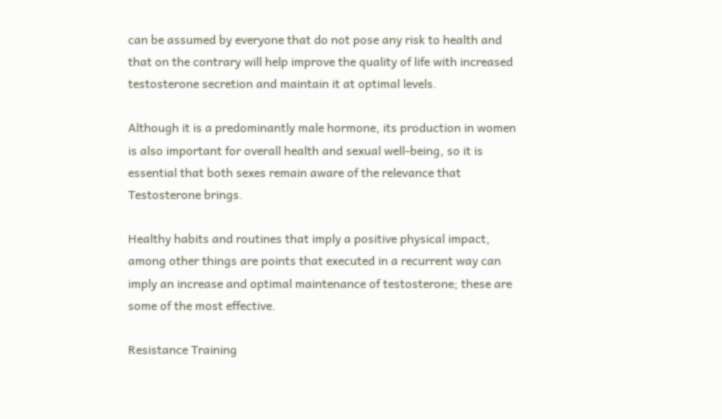can be assumed by everyone that do not pose any risk to health and that on the contrary will help improve the quality of life with increased testosterone secretion and maintain it at optimal levels.

Although it is a predominantly male hormone, its production in women is also important for overall health and sexual well-being, so it is essential that both sexes remain aware of the relevance that Testosterone brings.

Healthy habits and routines that imply a positive physical impact, among other things are points that executed in a recurrent way can imply an increase and optimal maintenance of testosterone; these are some of the most effective.

Resistance Training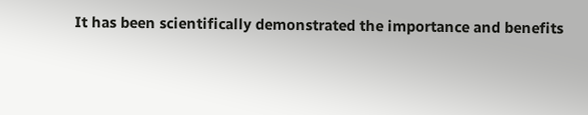It has been scientifically demonstrated the importance and benefits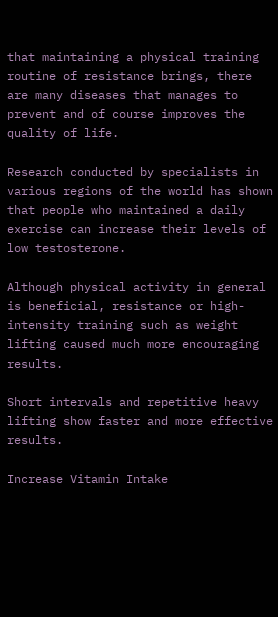that maintaining a physical training routine of resistance brings, there are many diseases that manages to prevent and of course improves the quality of life.

Research conducted by specialists in various regions of the world has shown that people who maintained a daily exercise can increase their levels of low testosterone.

Although physical activity in general is beneficial, resistance or high-intensity training such as weight lifting caused much more encouraging results.

Short intervals and repetitive heavy lifting show faster and more effective results.

Increase Vitamin Intake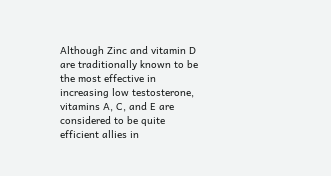Although Zinc and vitamin D are traditionally known to be the most effective in increasing low testosterone, vitamins A, C, and E are considered to be quite efficient allies in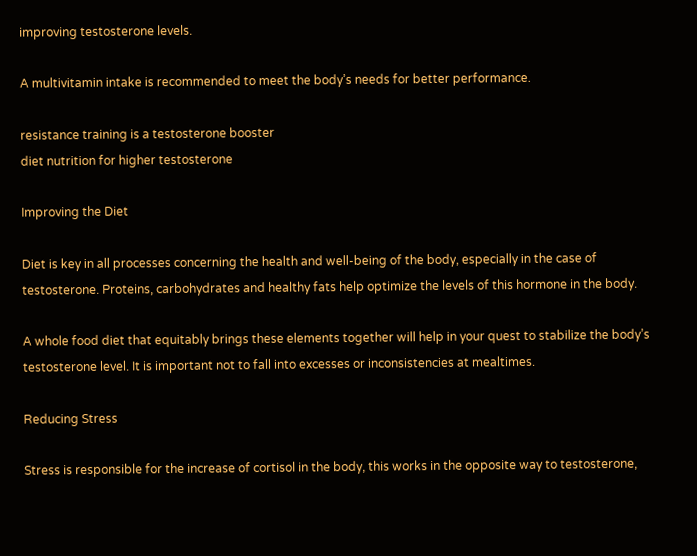improving testosterone levels.

A multivitamin intake is recommended to meet the body’s needs for better performance.

resistance training is a testosterone booster
diet nutrition for higher testosterone

Improving the Diet

Diet is key in all processes concerning the health and well-being of the body, especially in the case of testosterone. Proteins, carbohydrates and healthy fats help optimize the levels of this hormone in the body.

A whole food diet that equitably brings these elements together will help in your quest to stabilize the body’s testosterone level. It is important not to fall into excesses or inconsistencies at mealtimes.

Reducing Stress

Stress is responsible for the increase of cortisol in the body, this works in the opposite way to testosterone,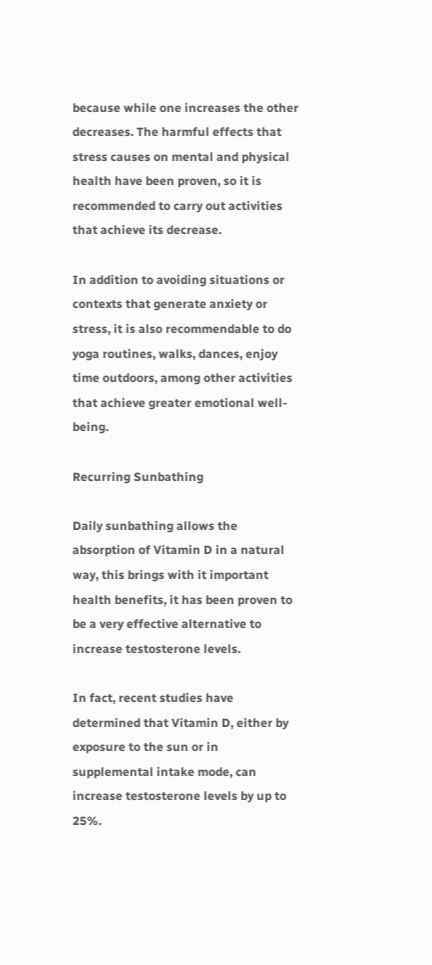because while one increases the other decreases. The harmful effects that stress causes on mental and physical health have been proven, so it is recommended to carry out activities that achieve its decrease.

In addition to avoiding situations or contexts that generate anxiety or stress, it is also recommendable to do yoga routines, walks, dances, enjoy time outdoors, among other activities that achieve greater emotional well-being.

Recurring Sunbathing

Daily sunbathing allows the absorption of Vitamin D in a natural way, this brings with it important health benefits, it has been proven to be a very effective alternative to increase testosterone levels.

In fact, recent studies have determined that Vitamin D, either by exposure to the sun or in supplemental intake mode, can increase testosterone levels by up to 25%.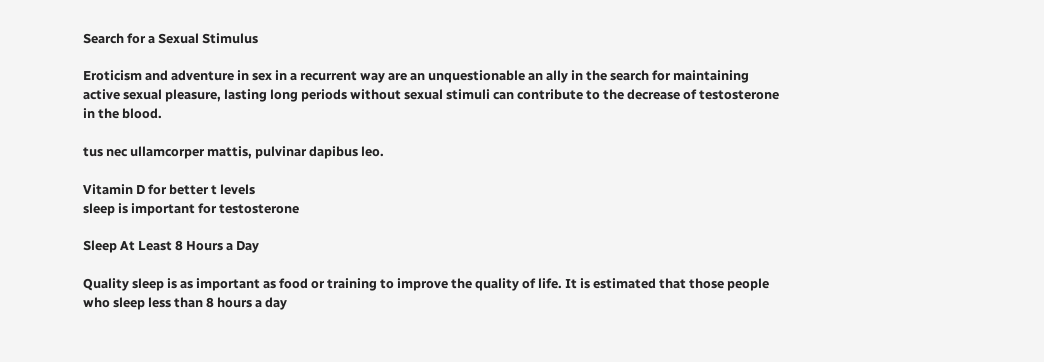Search for a Sexual Stimulus

Eroticism and adventure in sex in a recurrent way are an unquestionable an ally in the search for maintaining active sexual pleasure, lasting long periods without sexual stimuli can contribute to the decrease of testosterone in the blood.

tus nec ullamcorper mattis, pulvinar dapibus leo.

Vitamin D for better t levels
sleep is important for testosterone

Sleep At Least 8 Hours a Day

Quality sleep is as important as food or training to improve the quality of life. It is estimated that those people who sleep less than 8 hours a day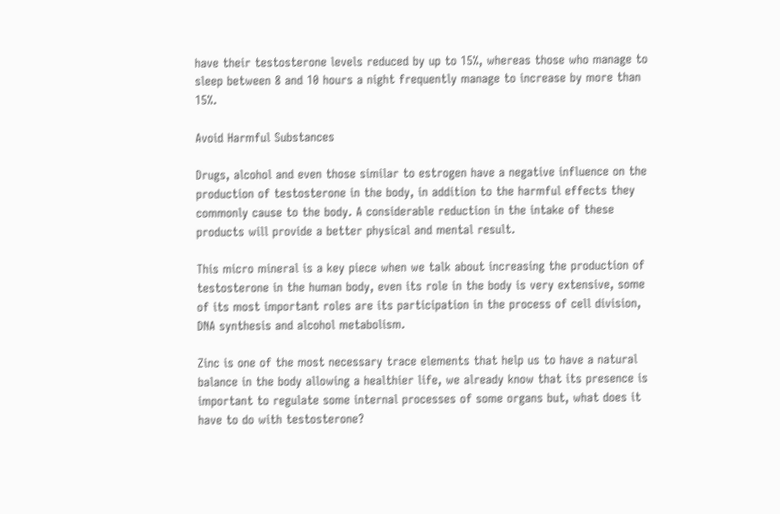have their testosterone levels reduced by up to 15%, whereas those who manage to sleep between 8 and 10 hours a night frequently manage to increase by more than 15%.

Avoid Harmful Substances

Drugs, alcohol and even those similar to estrogen have a negative influence on the production of testosterone in the body, in addition to the harmful effects they commonly cause to the body. A considerable reduction in the intake of these products will provide a better physical and mental result.

This micro mineral is a key piece when we talk about increasing the production of testosterone in the human body, even its role in the body is very extensive, some of its most important roles are its participation in the process of cell division, DNA synthesis and alcohol metabolism.

Zinc is one of the most necessary trace elements that help us to have a natural balance in the body allowing a healthier life, we already know that its presence is important to regulate some internal processes of some organs but, what does it have to do with testosterone?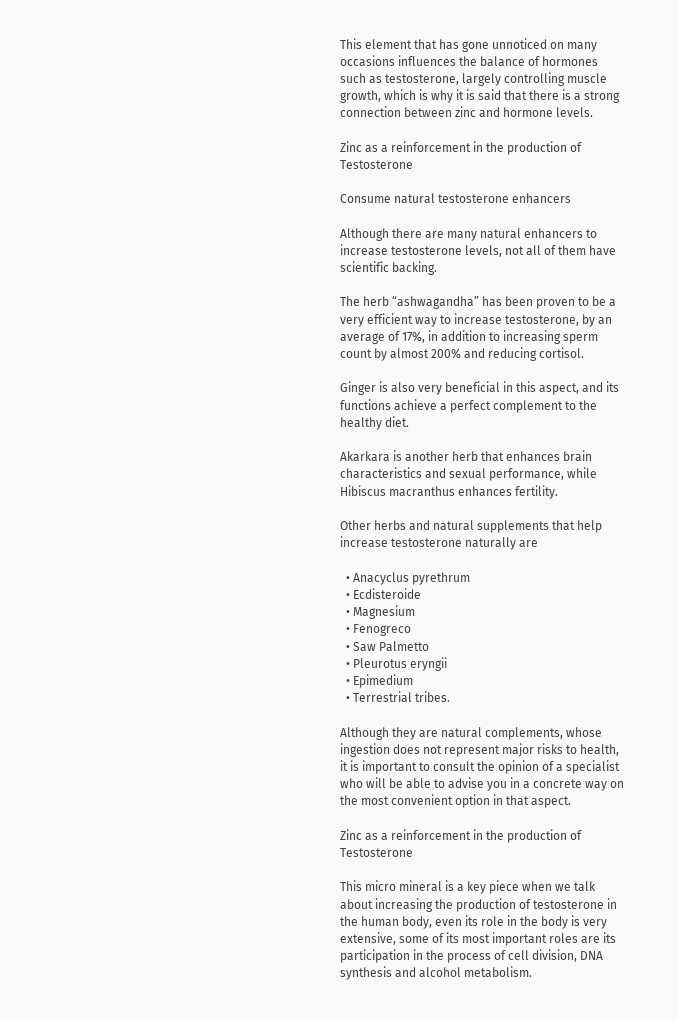This element that has gone unnoticed on many occasions influences the balance of hormones such as testosterone, largely controlling muscle growth, which is why it is said that there is a strong connection between zinc and hormone levels.

Zinc as a reinforcement in the production of Testosterone

Consume natural testosterone enhancers

Although there are many natural enhancers to increase testosterone levels, not all of them have scientific backing.

The herb “ashwagandha” has been proven to be a very efficient way to increase testosterone, by an average of 17%, in addition to increasing sperm count by almost 200% and reducing cortisol.

Ginger is also very beneficial in this aspect, and its functions achieve a perfect complement to the healthy diet.

Akarkara is another herb that enhances brain characteristics and sexual performance, while Hibiscus macranthus enhances fertility.

Other herbs and natural supplements that help increase testosterone naturally are

  • Anacyclus pyrethrum
  • Ecdisteroide
  • Magnesium
  • Fenogreco
  • Saw Palmetto
  • Pleurotus eryngii
  • Epimedium
  • Terrestrial tribes.

Although they are natural complements, whose ingestion does not represent major risks to health, it is important to consult the opinion of a specialist who will be able to advise you in a concrete way on the most convenient option in that aspect.

Zinc as a reinforcement in the production of Testosterone

This micro mineral is a key piece when we talk about increasing the production of testosterone in the human body, even its role in the body is very extensive, some of its most important roles are its participation in the process of cell division, DNA synthesis and alcohol metabolism.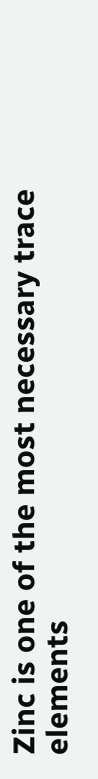Zinc is one of the most necessary trace elements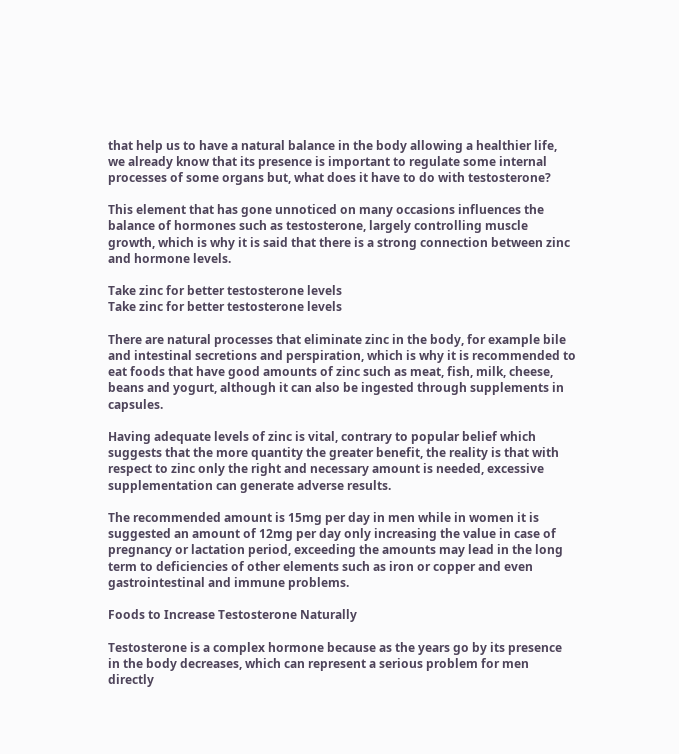that help us to have a natural balance in the body allowing a healthier life, we already know that its presence is important to regulate some internal processes of some organs but, what does it have to do with testosterone?

This element that has gone unnoticed on many occasions influences the balance of hormones such as testosterone, largely controlling muscle growth, which is why it is said that there is a strong connection between zinc and hormone levels.

Take zinc for better testosterone levels
Take zinc for better testosterone levels

There are natural processes that eliminate zinc in the body, for example bile and intestinal secretions and perspiration, which is why it is recommended to eat foods that have good amounts of zinc such as meat, fish, milk, cheese, beans and yogurt, although it can also be ingested through supplements in capsules.

Having adequate levels of zinc is vital, contrary to popular belief which suggests that the more quantity the greater benefit, the reality is that with respect to zinc only the right and necessary amount is needed, excessive supplementation can generate adverse results.

The recommended amount is 15mg per day in men while in women it is suggested an amount of 12mg per day only increasing the value in case of pregnancy or lactation period, exceeding the amounts may lead in the long term to deficiencies of other elements such as iron or copper and even gastrointestinal and immune problems.

Foods to Increase Testosterone Naturally

Testosterone is a complex hormone because as the years go by its presence in the body decreases, which can represent a serious problem for men directly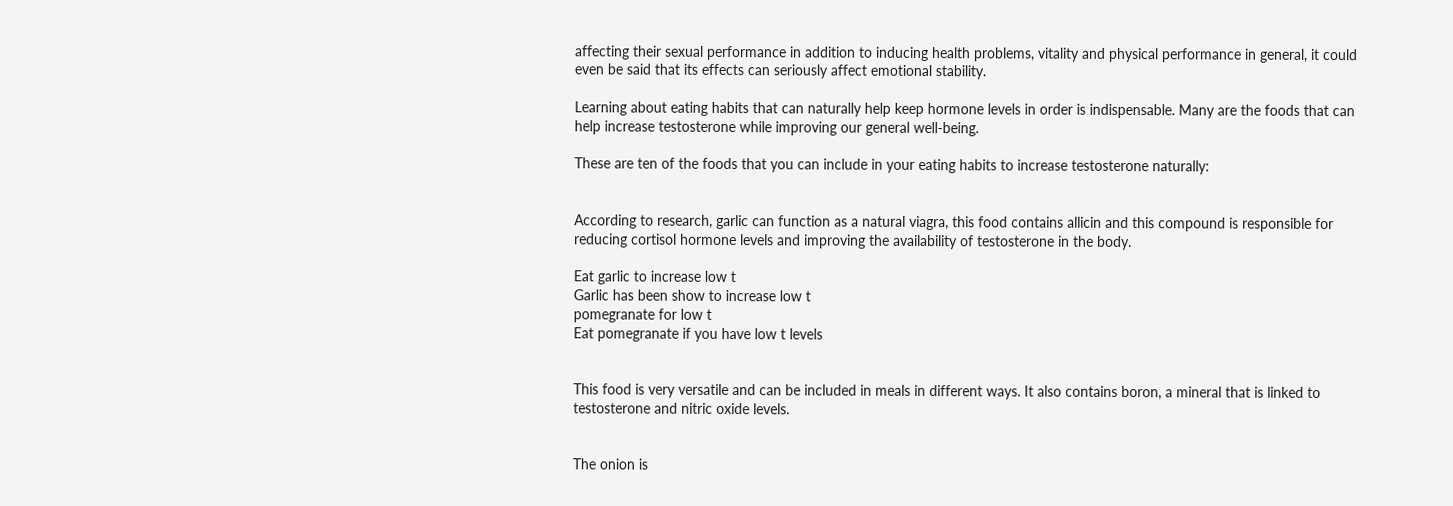affecting their sexual performance in addition to inducing health problems, vitality and physical performance in general, it could even be said that its effects can seriously affect emotional stability.

Learning about eating habits that can naturally help keep hormone levels in order is indispensable. Many are the foods that can help increase testosterone while improving our general well-being.

These are ten of the foods that you can include in your eating habits to increase testosterone naturally:


According to research, garlic can function as a natural viagra, this food contains allicin and this compound is responsible for reducing cortisol hormone levels and improving the availability of testosterone in the body.

Eat garlic to increase low t
Garlic has been show to increase low t
pomegranate for low t
Eat pomegranate if you have low t levels


This food is very versatile and can be included in meals in different ways. It also contains boron, a mineral that is linked to testosterone and nitric oxide levels.


The onion is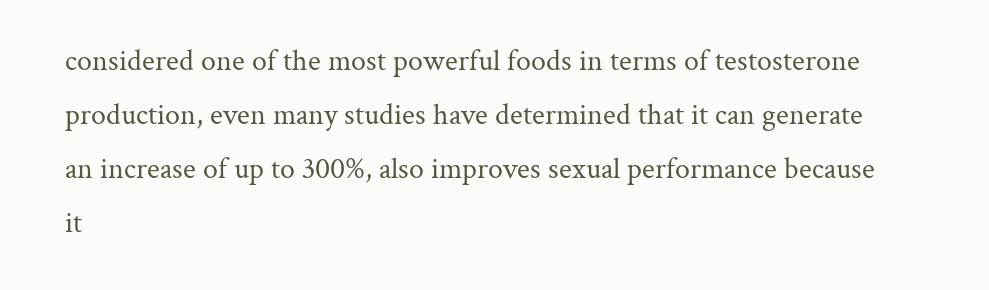considered one of the most powerful foods in terms of testosterone production, even many studies have determined that it can generate an increase of up to 300%, also improves sexual performance because it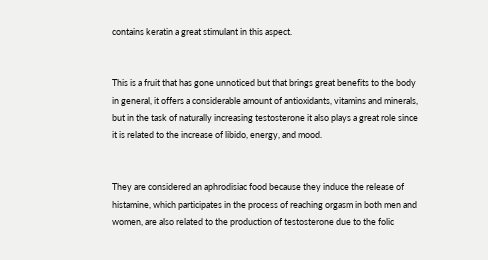contains keratin a great stimulant in this aspect.


This is a fruit that has gone unnoticed but that brings great benefits to the body in general, it offers a considerable amount of antioxidants, vitamins and minerals, but in the task of naturally increasing testosterone it also plays a great role since it is related to the increase of libido, energy, and mood.


They are considered an aphrodisiac food because they induce the release of histamine, which participates in the process of reaching orgasm in both men and women, are also related to the production of testosterone due to the folic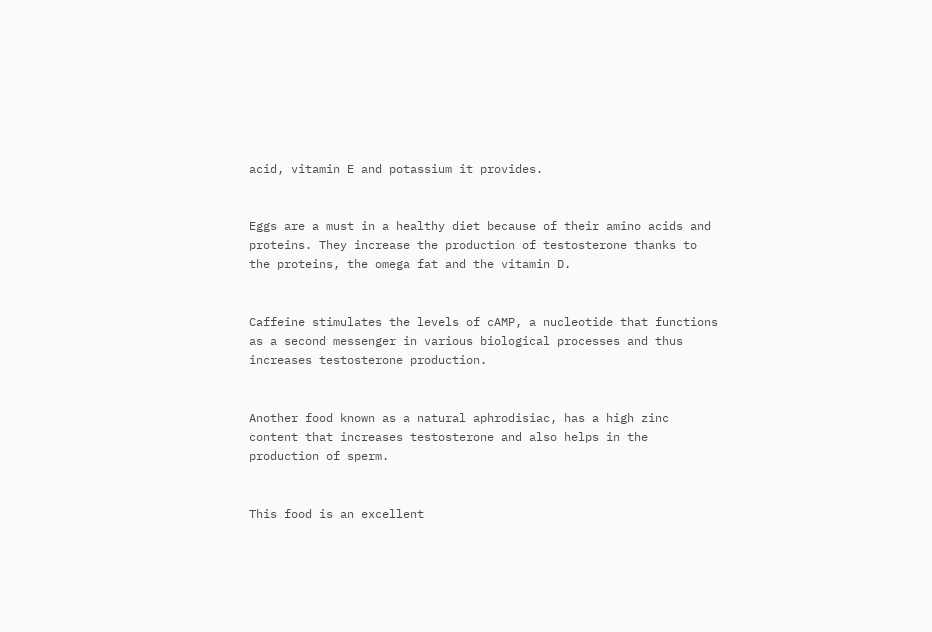acid, vitamin E and potassium it provides.


Eggs are a must in a healthy diet because of their amino acids and proteins. They increase the production of testosterone thanks to the proteins, the omega fat and the vitamin D.


Caffeine stimulates the levels of cAMP, a nucleotide that functions as a second messenger in various biological processes and thus increases testosterone production.


Another food known as a natural aphrodisiac, has a high zinc content that increases testosterone and also helps in the production of sperm.


This food is an excellent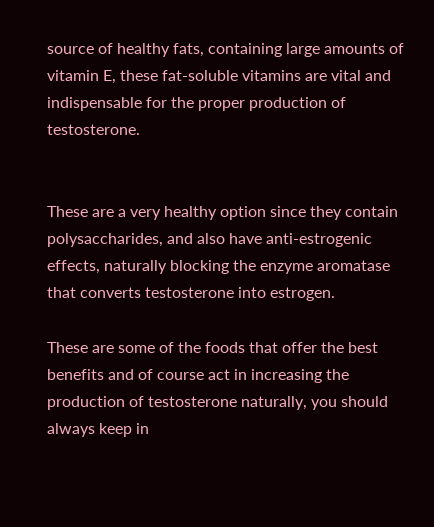source of healthy fats, containing large amounts of vitamin E, these fat-soluble vitamins are vital and indispensable for the proper production of testosterone.


These are a very healthy option since they contain polysaccharides, and also have anti-estrogenic effects, naturally blocking the enzyme aromatase that converts testosterone into estrogen.

These are some of the foods that offer the best benefits and of course act in increasing the production of testosterone naturally, you should always keep in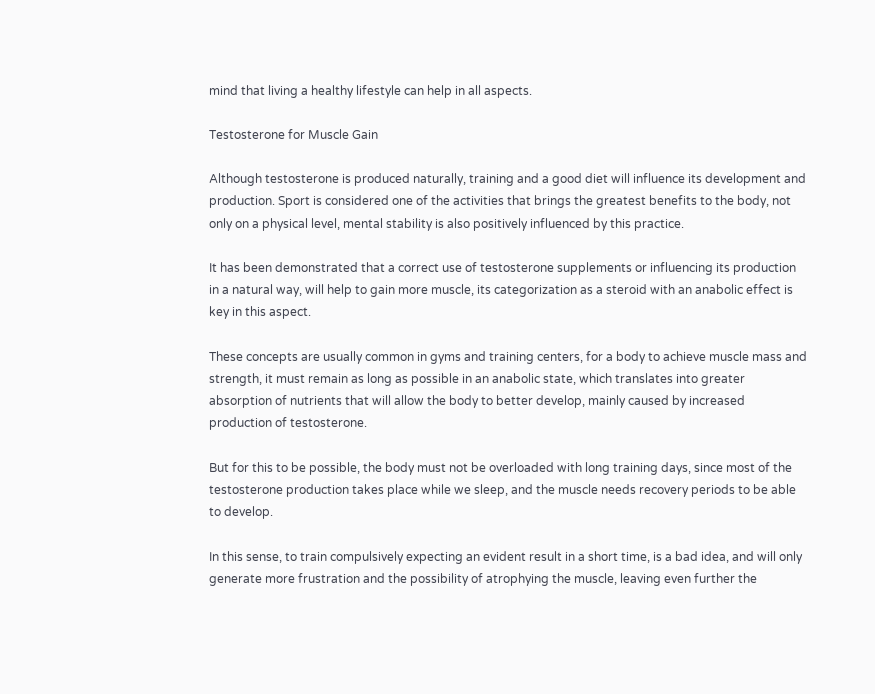mind that living a healthy lifestyle can help in all aspects.

Testosterone for Muscle Gain

Although testosterone is produced naturally, training and a good diet will influence its development and production. Sport is considered one of the activities that brings the greatest benefits to the body, not only on a physical level, mental stability is also positively influenced by this practice.

It has been demonstrated that a correct use of testosterone supplements or influencing its production in a natural way, will help to gain more muscle, its categorization as a steroid with an anabolic effect is key in this aspect.

These concepts are usually common in gyms and training centers, for a body to achieve muscle mass and strength, it must remain as long as possible in an anabolic state, which translates into greater absorption of nutrients that will allow the body to better develop, mainly caused by increased production of testosterone.

But for this to be possible, the body must not be overloaded with long training days, since most of the testosterone production takes place while we sleep, and the muscle needs recovery periods to be able to develop.

In this sense, to train compulsively expecting an evident result in a short time, is a bad idea, and will only generate more frustration and the possibility of atrophying the muscle, leaving even further the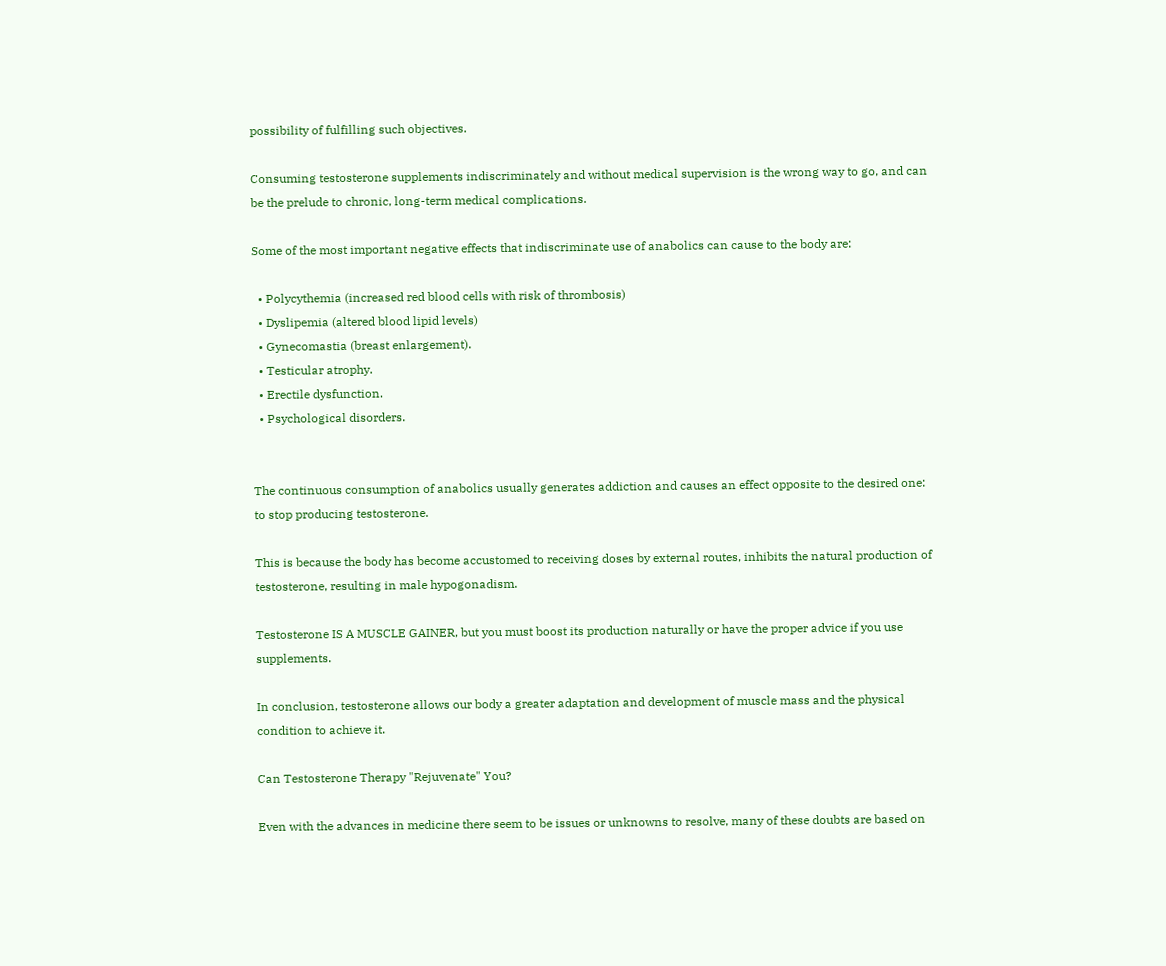possibility of fulfilling such objectives.

Consuming testosterone supplements indiscriminately and without medical supervision is the wrong way to go, and can be the prelude to chronic, long-term medical complications.

Some of the most important negative effects that indiscriminate use of anabolics can cause to the body are:

  • Polycythemia (increased red blood cells with risk of thrombosis)
  • Dyslipemia (altered blood lipid levels)
  • Gynecomastia (breast enlargement).
  • Testicular atrophy.
  • Erectile dysfunction.
  • Psychological disorders.


The continuous consumption of anabolics usually generates addiction and causes an effect opposite to the desired one: to stop producing testosterone.

This is because the body has become accustomed to receiving doses by external routes, inhibits the natural production of testosterone, resulting in male hypogonadism.

Testosterone IS A MUSCLE GAINER, but you must boost its production naturally or have the proper advice if you use supplements.

In conclusion, testosterone allows our body a greater adaptation and development of muscle mass and the physical condition to achieve it.

Can Testosterone Therapy "Rejuvenate" You?

Even with the advances in medicine there seem to be issues or unknowns to resolve, many of these doubts are based on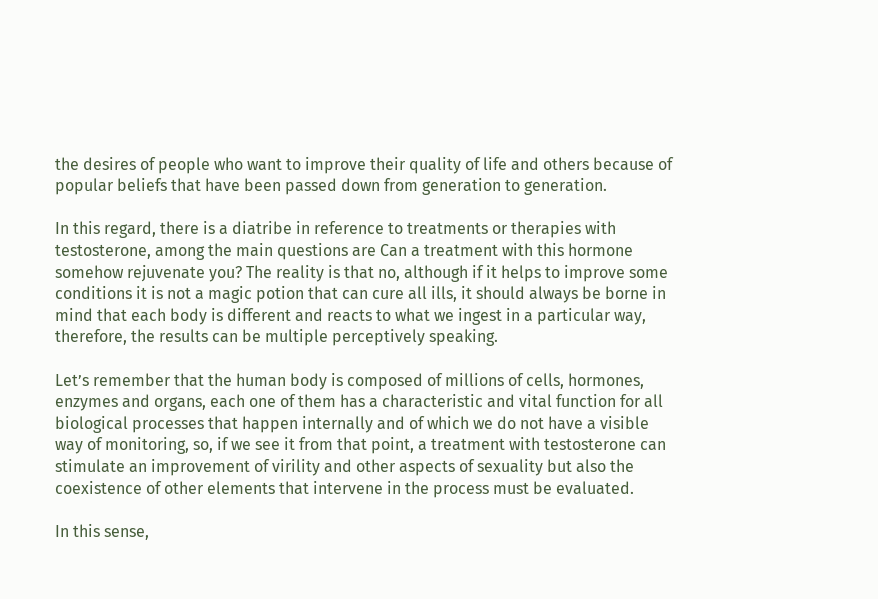the desires of people who want to improve their quality of life and others because of popular beliefs that have been passed down from generation to generation.

In this regard, there is a diatribe in reference to treatments or therapies with testosterone, among the main questions are Can a treatment with this hormone somehow rejuvenate you? The reality is that no, although if it helps to improve some conditions it is not a magic potion that can cure all ills, it should always be borne in mind that each body is different and reacts to what we ingest in a particular way, therefore, the results can be multiple perceptively speaking.

Let’s remember that the human body is composed of millions of cells, hormones, enzymes and organs, each one of them has a characteristic and vital function for all biological processes that happen internally and of which we do not have a visible way of monitoring, so, if we see it from that point, a treatment with testosterone can stimulate an improvement of virility and other aspects of sexuality but also the coexistence of other elements that intervene in the process must be evaluated.

In this sense,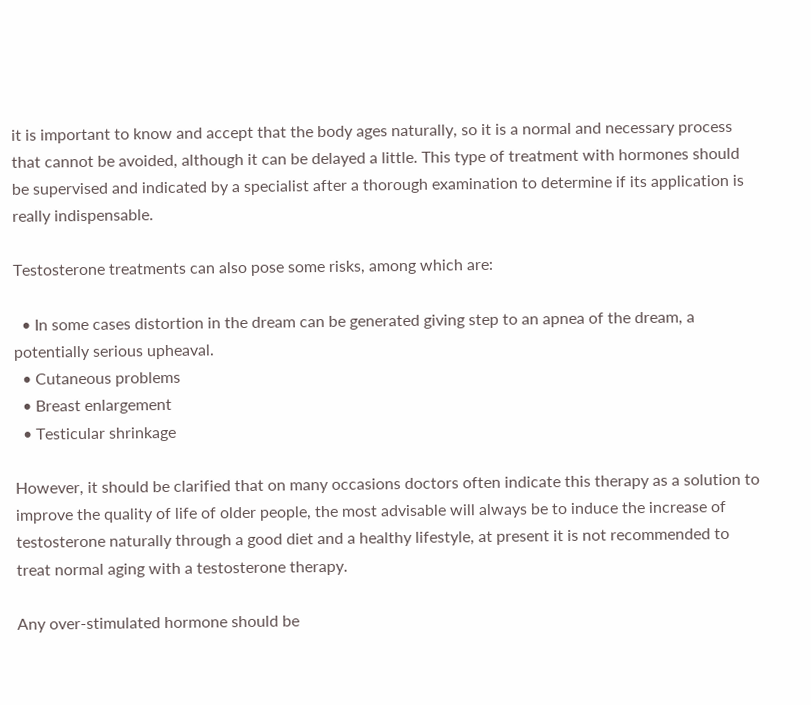it is important to know and accept that the body ages naturally, so it is a normal and necessary process that cannot be avoided, although it can be delayed a little. This type of treatment with hormones should be supervised and indicated by a specialist after a thorough examination to determine if its application is really indispensable.

Testosterone treatments can also pose some risks, among which are:

  • In some cases distortion in the dream can be generated giving step to an apnea of the dream, a potentially serious upheaval.
  • Cutaneous problems
  • Breast enlargement
  • Testicular shrinkage

However, it should be clarified that on many occasions doctors often indicate this therapy as a solution to improve the quality of life of older people, the most advisable will always be to induce the increase of testosterone naturally through a good diet and a healthy lifestyle, at present it is not recommended to treat normal aging with a testosterone therapy.

Any over-stimulated hormone should be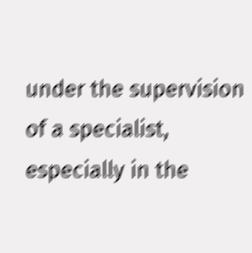under the supervision of a specialist, especially in the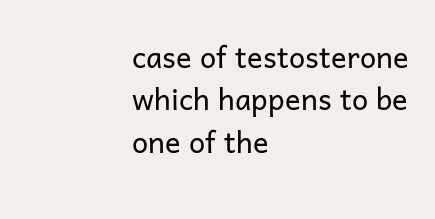case of testosterone which happens to be one of the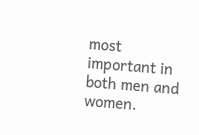most important in both men and women.